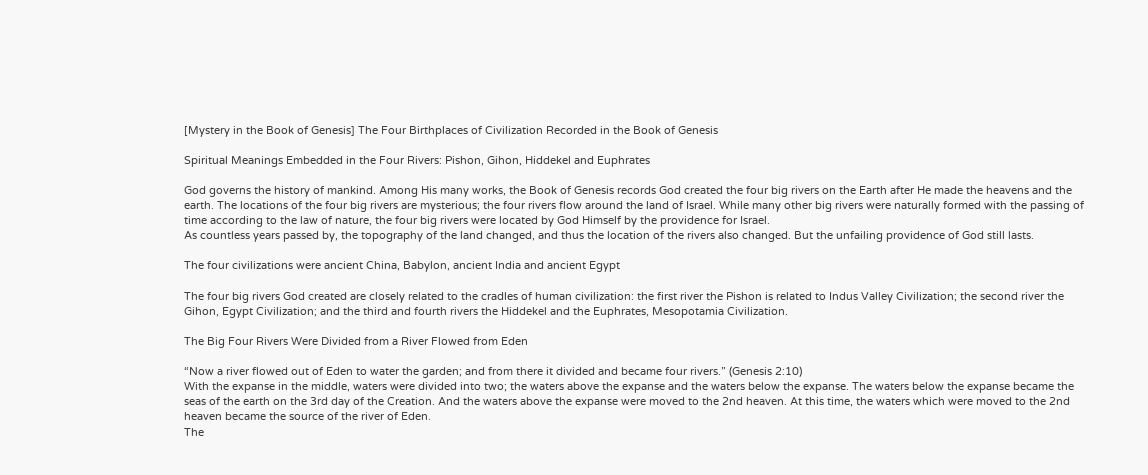[Mystery in the Book of Genesis] The Four Birthplaces of Civilization Recorded in the Book of Genesis

Spiritual Meanings Embedded in the Four Rivers: Pishon, Gihon, Hiddekel and Euphrates

God governs the history of mankind. Among His many works, the Book of Genesis records God created the four big rivers on the Earth after He made the heavens and the earth. The locations of the four big rivers are mysterious; the four rivers flow around the land of Israel. While many other big rivers were naturally formed with the passing of time according to the law of nature, the four big rivers were located by God Himself by the providence for Israel.
As countless years passed by, the topography of the land changed, and thus the location of the rivers also changed. But the unfailing providence of God still lasts.

The four civilizations were ancient China, Babylon, ancient India and ancient Egypt

The four big rivers God created are closely related to the cradles of human civilization: the first river the Pishon is related to Indus Valley Civilization; the second river the Gihon, Egypt Civilization; and the third and fourth rivers the Hiddekel and the Euphrates, Mesopotamia Civilization.

The Big Four Rivers Were Divided from a River Flowed from Eden

“Now a river flowed out of Eden to water the garden; and from there it divided and became four rivers.” (Genesis 2:10)
With the expanse in the middle, waters were divided into two; the waters above the expanse and the waters below the expanse. The waters below the expanse became the seas of the earth on the 3rd day of the Creation. And the waters above the expanse were moved to the 2nd heaven. At this time, the waters which were moved to the 2nd heaven became the source of the river of Eden.
The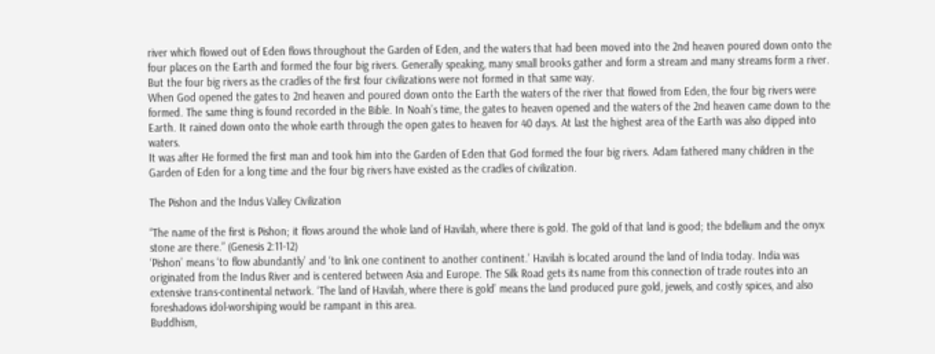river which flowed out of Eden flows throughout the Garden of Eden, and the waters that had been moved into the 2nd heaven poured down onto the four places on the Earth and formed the four big rivers. Generally speaking, many small brooks gather and form a stream and many streams form a river. But the four big rivers as the cradles of the first four civilizations were not formed in that same way.
When God opened the gates to 2nd heaven and poured down onto the Earth the waters of the river that flowed from Eden, the four big rivers were formed. The same thing is found recorded in the Bible. In Noah’s time, the gates to heaven opened and the waters of the 2nd heaven came down to the Earth. It rained down onto the whole earth through the open gates to heaven for 40 days. At last the highest area of the Earth was also dipped into waters.
It was after He formed the first man and took him into the Garden of Eden that God formed the four big rivers. Adam fathered many children in the Garden of Eden for a long time and the four big rivers have existed as the cradles of civilization.

The Pishon and the Indus Valley Civilization

“The name of the first is Pishon; it flows around the whole land of Havilah, where there is gold. The gold of that land is good; the bdellium and the onyx stone are there.” (Genesis 2:11-12)
‘Pishon’ means ‘to flow abundantly’ and ‘to link one continent to another continent.’ Havilah is located around the land of India today. India was originated from the Indus River and is centered between Asia and Europe. The Silk Road gets its name from this connection of trade routes into an extensive trans-continental network. ‘The land of Havilah, where there is gold’ means the land produced pure gold, jewels, and costly spices, and also foreshadows idol-worshiping would be rampant in this area.
Buddhism,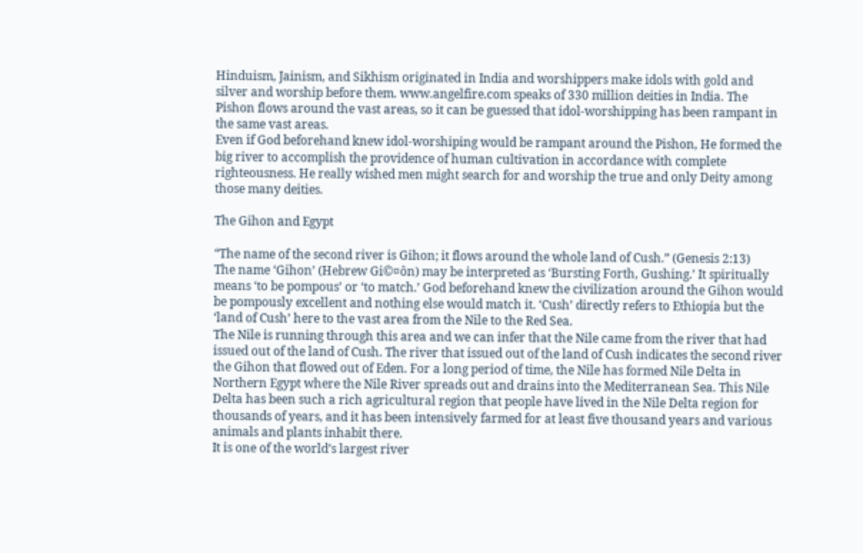Hinduism, Jainism, and Sikhism originated in India and worshippers make idols with gold and silver and worship before them. www.angelfire.com speaks of 330 million deities in India. The Pishon flows around the vast areas, so it can be guessed that idol-worshipping has been rampant in the same vast areas.
Even if God beforehand knew idol-worshiping would be rampant around the Pishon, He formed the big river to accomplish the providence of human cultivation in accordance with complete righteousness. He really wished men might search for and worship the true and only Deity among those many deities.

The Gihon and Egypt

“The name of the second river is Gihon; it flows around the whole land of Cush.” (Genesis 2:13)
The name ‘Gihon’ (Hebrew Gi©¤ôn) may be interpreted as ‘Bursting Forth, Gushing.’ It spiritually means ‘to be pompous’ or ‘to match.’ God beforehand knew the civilization around the Gihon would be pompously excellent and nothing else would match it. ‘Cush’ directly refers to Ethiopia but the ‘land of Cush’ here to the vast area from the Nile to the Red Sea.
The Nile is running through this area and we can infer that the Nile came from the river that had issued out of the land of Cush. The river that issued out of the land of Cush indicates the second river the Gihon that flowed out of Eden. For a long period of time, the Nile has formed Nile Delta in Northern Egypt where the Nile River spreads out and drains into the Mediterranean Sea. This Nile Delta has been such a rich agricultural region that people have lived in the Nile Delta region for thousands of years, and it has been intensively farmed for at least five thousand years and various animals and plants inhabit there.
It is one of the world’s largest river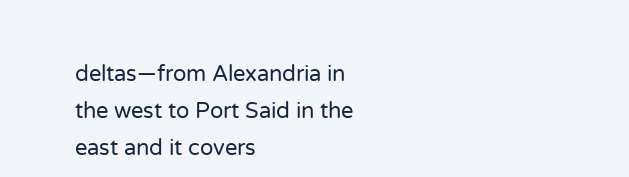deltas—from Alexandria in the west to Port Said in the east and it covers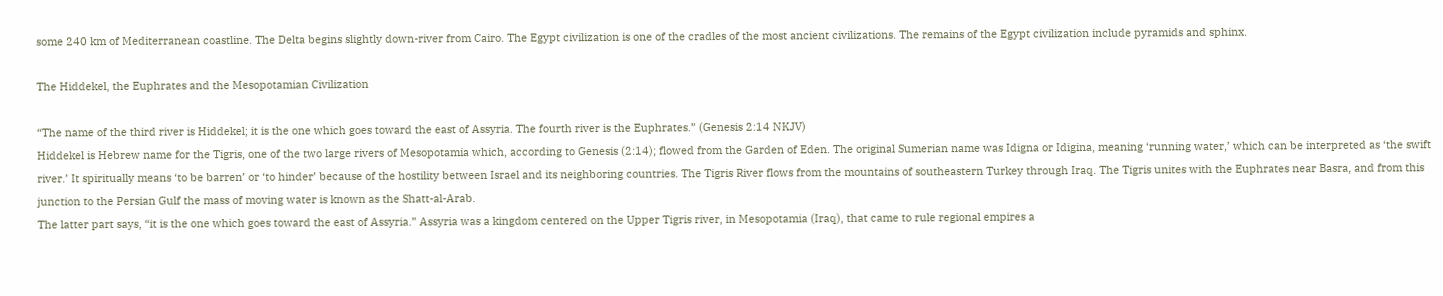some 240 km of Mediterranean coastline. The Delta begins slightly down-river from Cairo. The Egypt civilization is one of the cradles of the most ancient civilizations. The remains of the Egypt civilization include pyramids and sphinx.

The Hiddekel, the Euphrates and the Mesopotamian Civilization

“The name of the third river is Hiddekel; it is the one which goes toward the east of Assyria. The fourth river is the Euphrates.” (Genesis 2:14 NKJV)
Hiddekel is Hebrew name for the Tigris, one of the two large rivers of Mesopotamia which, according to Genesis (2:14); flowed from the Garden of Eden. The original Sumerian name was Idigna or Idigina, meaning ‘running water,’ which can be interpreted as ‘the swift river.’ It spiritually means ‘to be barren’ or ‘to hinder’ because of the hostility between Israel and its neighboring countries. The Tigris River flows from the mountains of southeastern Turkey through Iraq. The Tigris unites with the Euphrates near Basra, and from this junction to the Persian Gulf the mass of moving water is known as the Shatt-al-Arab.
The latter part says, “it is the one which goes toward the east of Assyria.” Assyria was a kingdom centered on the Upper Tigris river, in Mesopotamia (Iraq), that came to rule regional empires a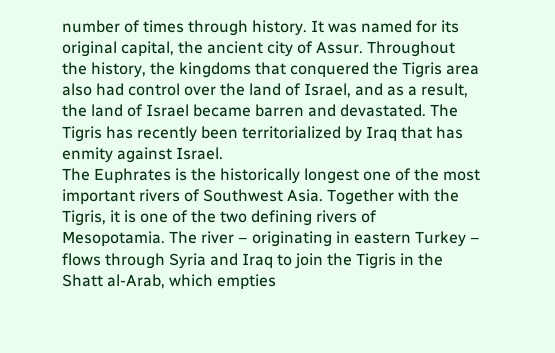number of times through history. It was named for its original capital, the ancient city of Assur. Throughout the history, the kingdoms that conquered the Tigris area also had control over the land of Israel, and as a result, the land of Israel became barren and devastated. The Tigris has recently been territorialized by Iraq that has enmity against Israel.
The Euphrates is the historically longest one of the most important rivers of Southwest Asia. Together with the Tigris, it is one of the two defining rivers of Mesopotamia. The river – originating in eastern Turkey – flows through Syria and Iraq to join the Tigris in the Shatt al-Arab, which empties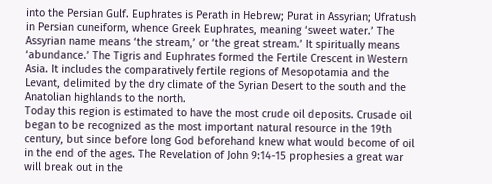into the Persian Gulf. Euphrates is Perath in Hebrew; Purat in Assyrian; Ufratush in Persian cuneiform, whence Greek Euphrates, meaning ‘sweet water.’ The Assyrian name means ‘the stream,’ or ‘the great stream.’ It spiritually means ‘abundance.’ The Tigris and Euphrates formed the Fertile Crescent in Western Asia. It includes the comparatively fertile regions of Mesopotamia and the Levant, delimited by the dry climate of the Syrian Desert to the south and the Anatolian highlands to the north.
Today this region is estimated to have the most crude oil deposits. Crusade oil began to be recognized as the most important natural resource in the 19th century, but since before long God beforehand knew what would become of oil in the end of the ages. The Revelation of John 9:14-15 prophesies a great war will break out in the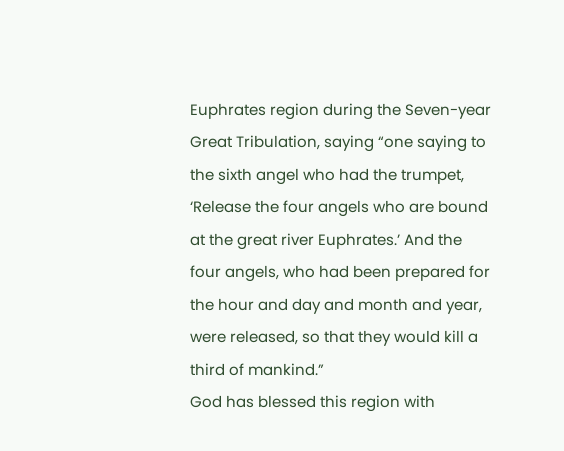Euphrates region during the Seven-year Great Tribulation, saying “one saying to the sixth angel who had the trumpet, ‘Release the four angels who are bound at the great river Euphrates.’ And the four angels, who had been prepared for the hour and day and month and year, were released, so that they would kill a third of mankind.”
God has blessed this region with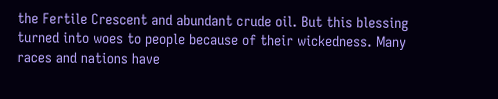the Fertile Crescent and abundant crude oil. But this blessing turned into woes to people because of their wickedness. Many races and nations have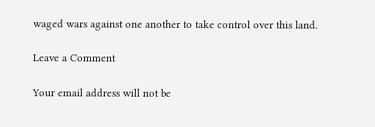waged wars against one another to take control over this land.

Leave a Comment

Your email address will not be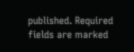published. Required fields are marked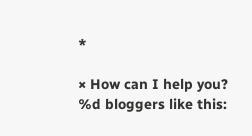*

× How can I help you?
%d bloggers like this: